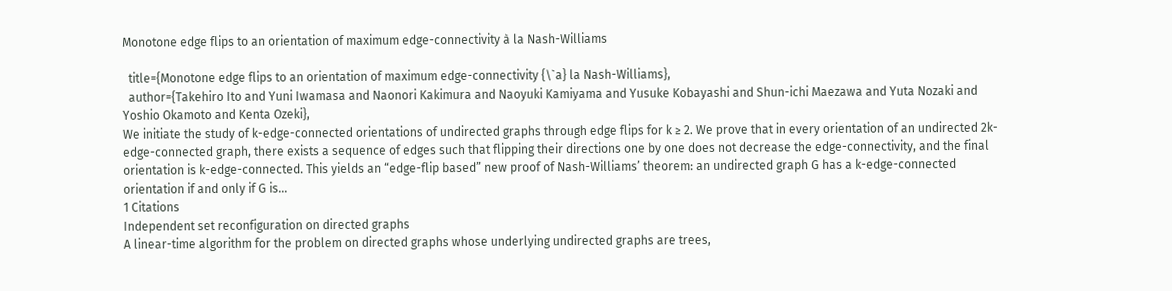Monotone edge flips to an orientation of maximum edge-connectivity à la Nash-Williams

  title={Monotone edge flips to an orientation of maximum edge-connectivity {\`a} la Nash-Williams},
  author={Takehiro Ito and Yuni Iwamasa and Naonori Kakimura and Naoyuki Kamiyama and Yusuke Kobayashi and Shun-ichi Maezawa and Yuta Nozaki and Yoshio Okamoto and Kenta Ozeki},
We initiate the study of k-edge-connected orientations of undirected graphs through edge flips for k ≥ 2. We prove that in every orientation of an undirected 2k-edge-connected graph, there exists a sequence of edges such that flipping their directions one by one does not decrease the edge-connectivity, and the final orientation is k-edge-connected. This yields an “edge-flip based” new proof of Nash-Williams’ theorem: an undirected graph G has a k-edge-connected orientation if and only if G is…
1 Citations
Independent set reconfiguration on directed graphs
A linear-time algorithm for the problem on directed graphs whose underlying undirected graphs are trees,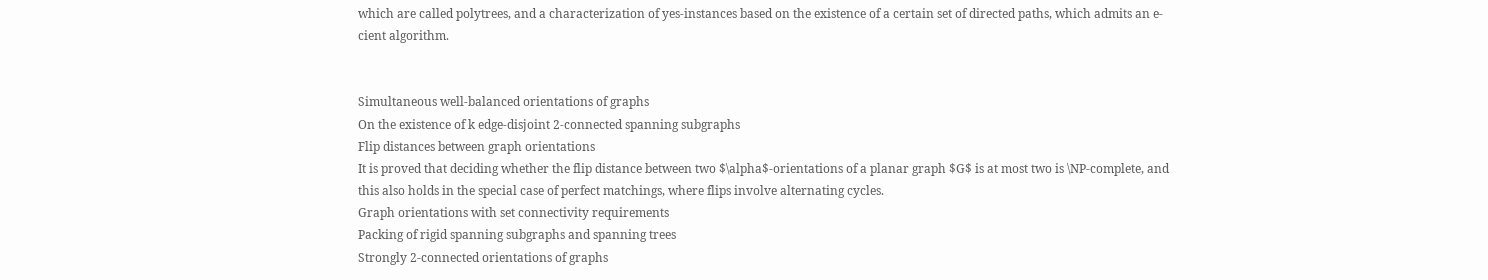which are called polytrees, and a characterization of yes-instances based on the existence of a certain set of directed paths, which admits an e-cient algorithm.


Simultaneous well-balanced orientations of graphs
On the existence of k edge-disjoint 2-connected spanning subgraphs
Flip distances between graph orientations
It is proved that deciding whether the flip distance between two $\alpha$-orientations of a planar graph $G$ is at most two is \NP-complete, and this also holds in the special case of perfect matchings, where flips involve alternating cycles.
Graph orientations with set connectivity requirements
Packing of rigid spanning subgraphs and spanning trees
Strongly 2-connected orientations of graphs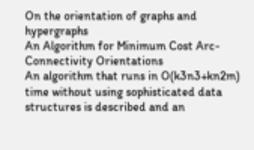On the orientation of graphs and hypergraphs
An Algorithm for Minimum Cost Arc-Connectivity Orientations
An algorithm that runs in O(k3n3+kn2m) time without using sophisticated data structures is described and an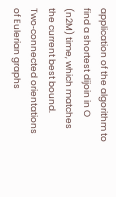application of the algorithm to find a shortest dijoin in O (n2M) time, which matches the current best bound.
Two‐connected orientations of Eulerian graphs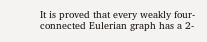It is proved that every weakly four-connected Eulerian graph has a 2-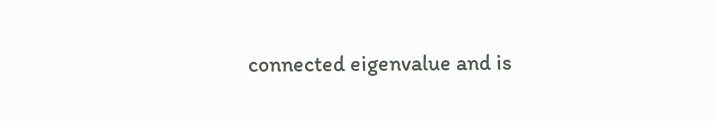connected eigenvalue and is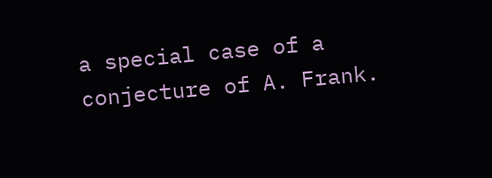a special case of a conjecture of A. Frank.